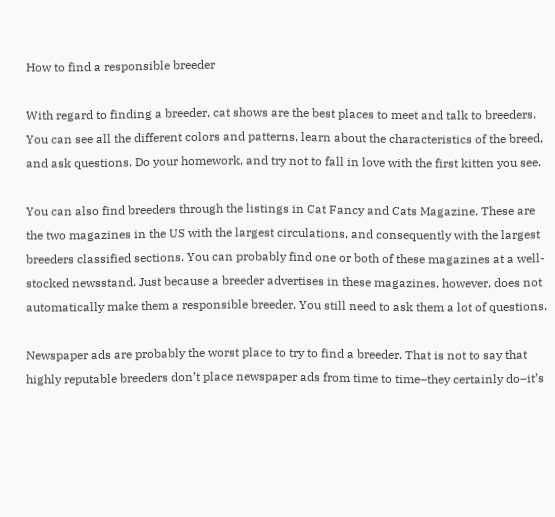How to find a responsible breeder

With regard to finding a breeder, cat shows are the best places to meet and talk to breeders. You can see all the different colors and patterns, learn about the characteristics of the breed, and ask questions. Do your homework, and try not to fall in love with the first kitten you see.

You can also find breeders through the listings in Cat Fancy and Cats Magazine. These are the two magazines in the US with the largest circulations, and consequently with the largest breeders classified sections. You can probably find one or both of these magazines at a well-stocked newsstand. Just because a breeder advertises in these magazines, however, does not automatically make them a responsible breeder. You still need to ask them a lot of questions.

Newspaper ads are probably the worst place to try to find a breeder. That is not to say that highly reputable breeders don’t place newspaper ads from time to time–they certainly do–it’s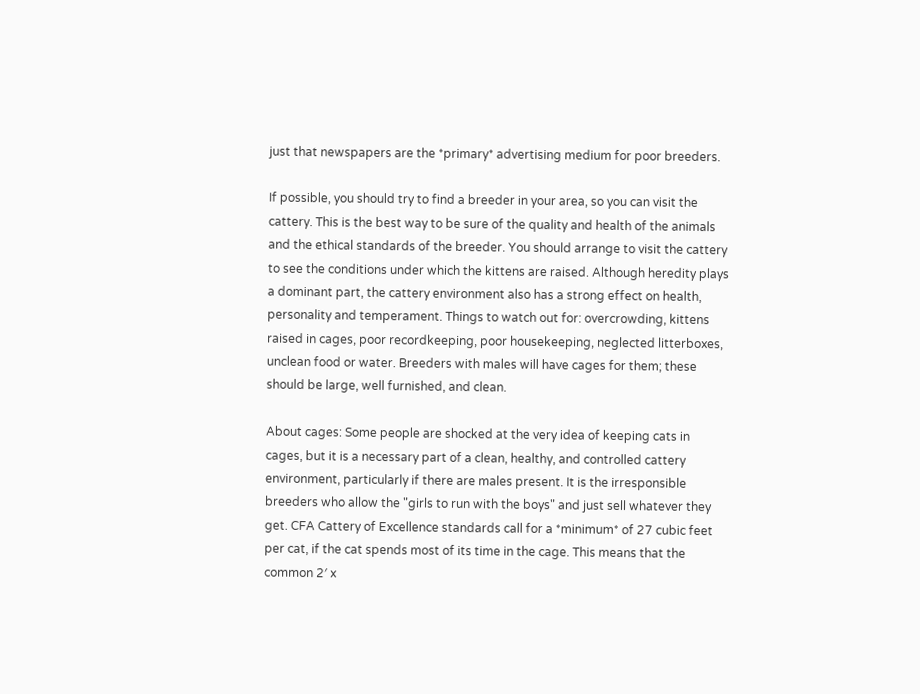just that newspapers are the *primary* advertising medium for poor breeders.

If possible, you should try to find a breeder in your area, so you can visit the cattery. This is the best way to be sure of the quality and health of the animals and the ethical standards of the breeder. You should arrange to visit the cattery to see the conditions under which the kittens are raised. Although heredity plays a dominant part, the cattery environment also has a strong effect on health, personality and temperament. Things to watch out for: overcrowding, kittens raised in cages, poor recordkeeping, poor housekeeping, neglected litterboxes, unclean food or water. Breeders with males will have cages for them; these should be large, well furnished, and clean.

About cages: Some people are shocked at the very idea of keeping cats in cages, but it is a necessary part of a clean, healthy, and controlled cattery environment, particularly if there are males present. It is the irresponsible breeders who allow the "girls to run with the boys" and just sell whatever they get. CFA Cattery of Excellence standards call for a *minimum* of 27 cubic feet per cat, if the cat spends most of its time in the cage. This means that the common 2′ x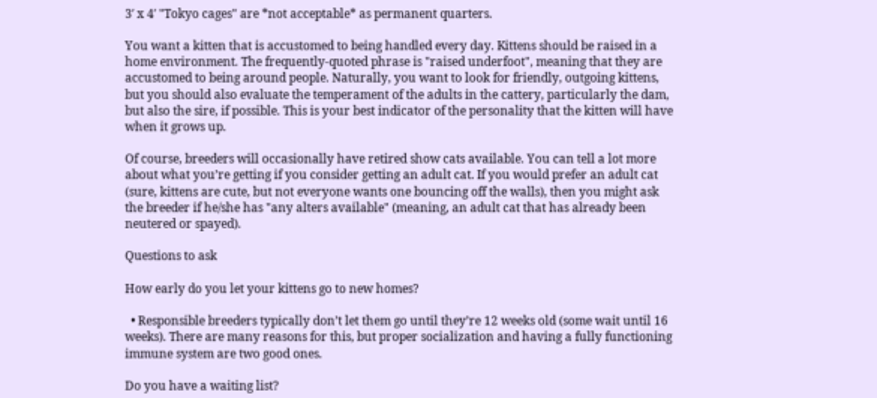3′ x 4′ "Tokyo cages" are *not acceptable* as permanent quarters.

You want a kitten that is accustomed to being handled every day. Kittens should be raised in a home environment. The frequently-quoted phrase is "raised underfoot", meaning that they are accustomed to being around people. Naturally, you want to look for friendly, outgoing kittens, but you should also evaluate the temperament of the adults in the cattery, particularly the dam, but also the sire, if possible. This is your best indicator of the personality that the kitten will have when it grows up.

Of course, breeders will occasionally have retired show cats available. You can tell a lot more about what you’re getting if you consider getting an adult cat. If you would prefer an adult cat (sure, kittens are cute, but not everyone wants one bouncing off the walls), then you might ask the breeder if he/she has "any alters available" (meaning, an adult cat that has already been neutered or spayed).

Questions to ask

How early do you let your kittens go to new homes?

  • Responsible breeders typically don’t let them go until they’re 12 weeks old (some wait until 16 weeks). There are many reasons for this, but proper socialization and having a fully functioning immune system are two good ones.

Do you have a waiting list?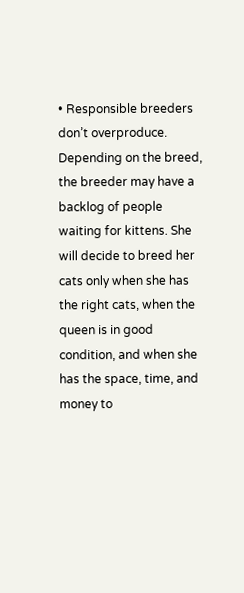• Responsible breeders don’t overproduce. Depending on the breed, the breeder may have a backlog of people waiting for kittens. She will decide to breed her cats only when she has the right cats, when the queen is in good condition, and when she has the space, time, and money to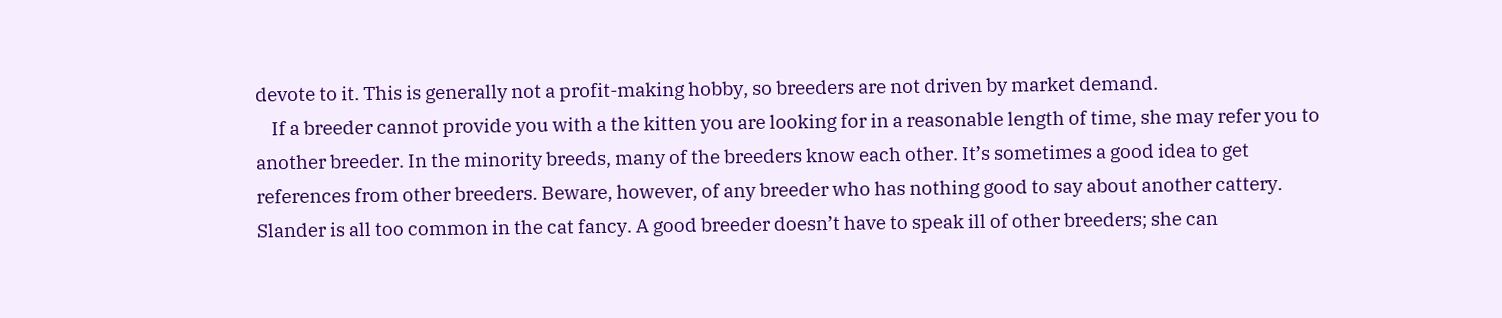devote to it. This is generally not a profit-making hobby, so breeders are not driven by market demand.
    If a breeder cannot provide you with a the kitten you are looking for in a reasonable length of time, she may refer you to another breeder. In the minority breeds, many of the breeders know each other. It’s sometimes a good idea to get references from other breeders. Beware, however, of any breeder who has nothing good to say about another cattery. Slander is all too common in the cat fancy. A good breeder doesn’t have to speak ill of other breeders; she can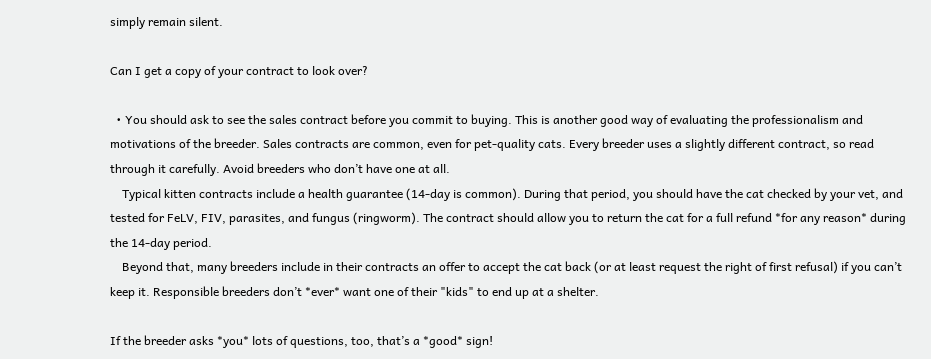simply remain silent.

Can I get a copy of your contract to look over?

  • You should ask to see the sales contract before you commit to buying. This is another good way of evaluating the professionalism and motivations of the breeder. Sales contracts are common, even for pet-quality cats. Every breeder uses a slightly different contract, so read through it carefully. Avoid breeders who don’t have one at all.
    Typical kitten contracts include a health guarantee (14-day is common). During that period, you should have the cat checked by your vet, and tested for FeLV, FIV, parasites, and fungus (ringworm). The contract should allow you to return the cat for a full refund *for any reason* during the 14-day period.
    Beyond that, many breeders include in their contracts an offer to accept the cat back (or at least request the right of first refusal) if you can’t keep it. Responsible breeders don’t *ever* want one of their "kids" to end up at a shelter.

If the breeder asks *you* lots of questions, too, that’s a *good* sign!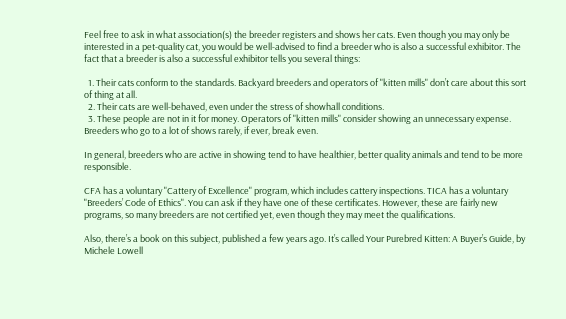Feel free to ask in what association(s) the breeder registers and shows her cats. Even though you may only be interested in a pet-quality cat, you would be well-advised to find a breeder who is also a successful exhibitor. The fact that a breeder is also a successful exhibitor tells you several things:

  1. Their cats conform to the standards. Backyard breeders and operators of "kitten mills" don’t care about this sort of thing at all.
  2. Their cats are well-behaved, even under the stress of showhall conditions.
  3. These people are not in it for money. Operators of "kitten mills" consider showing an unnecessary expense. Breeders who go to a lot of shows rarely, if ever, break even.

In general, breeders who are active in showing tend to have healthier, better quality animals and tend to be more responsible.

CFA has a voluntary "Cattery of Excellence" program, which includes cattery inspections. TICA has a voluntary "Breeders’ Code of Ethics". You can ask if they have one of these certificates. However, these are fairly new programs, so many breeders are not certified yet, even though they may meet the qualifications.

Also, there’s a book on this subject, published a few years ago. It’s called Your Purebred Kitten: A Buyer’s Guide, by Michele Lowell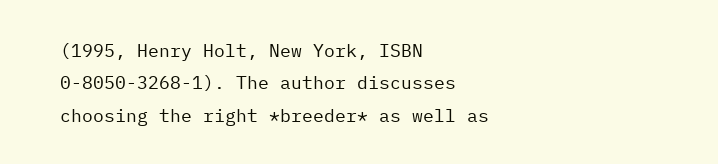(1995, Henry Holt, New York, ISBN 0-8050-3268-1). The author discusses choosing the right *breeder* as well as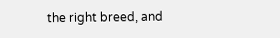the right breed, and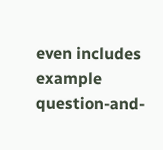even includes example question-and-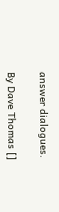answer dialogues.

By Dave Thomas []